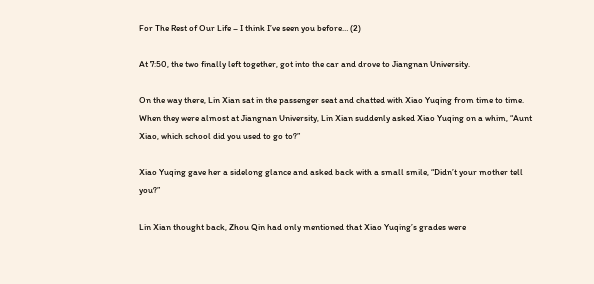For The Rest of Our Life – I think I’ve seen you before… (2)

At 7:50, the two finally left together, got into the car and drove to Jiangnan University.

On the way there, Lin Xian sat in the passenger seat and chatted with Xiao Yuqing from time to time. When they were almost at Jiangnan University, Lin Xian suddenly asked Xiao Yuqing on a whim, “Aunt Xiao, which school did you used to go to?”

Xiao Yuqing gave her a sidelong glance and asked back with a small smile, “Didn’t your mother tell you?”

Lin Xian thought back, Zhou Qin had only mentioned that Xiao Yuqing’s grades were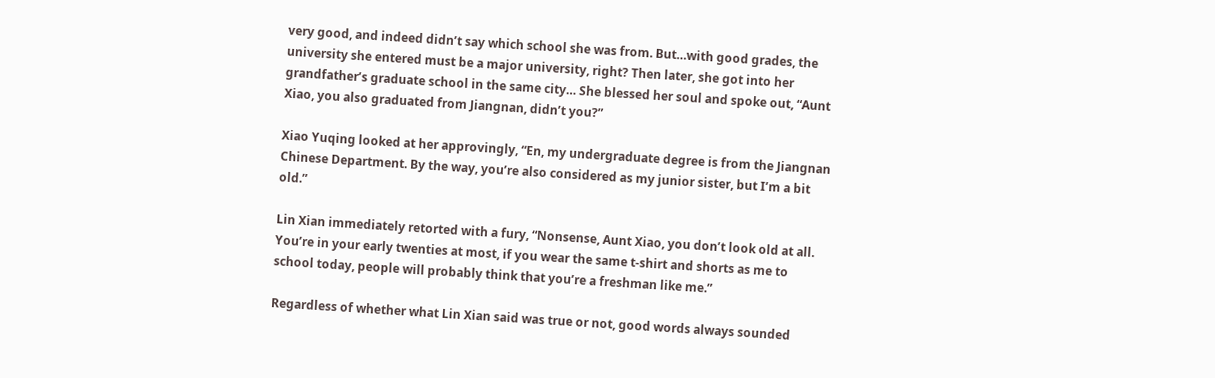very good, and indeed didn’t say which school she was from. But…with good grades, the university she entered must be a major university, right? Then later, she got into her grandfather’s graduate school in the same city… She blessed her soul and spoke out, “Aunt Xiao, you also graduated from Jiangnan, didn’t you?”

Xiao Yuqing looked at her approvingly, “En, my undergraduate degree is from the Jiangnan Chinese Department. By the way, you’re also considered as my junior sister, but I’m a bit old.”

Lin Xian immediately retorted with a fury, “Nonsense, Aunt Xiao, you don’t look old at all. You’re in your early twenties at most, if you wear the same t-shirt and shorts as me to school today, people will probably think that you’re a freshman like me.”

Regardless of whether what Lin Xian said was true or not, good words always sounded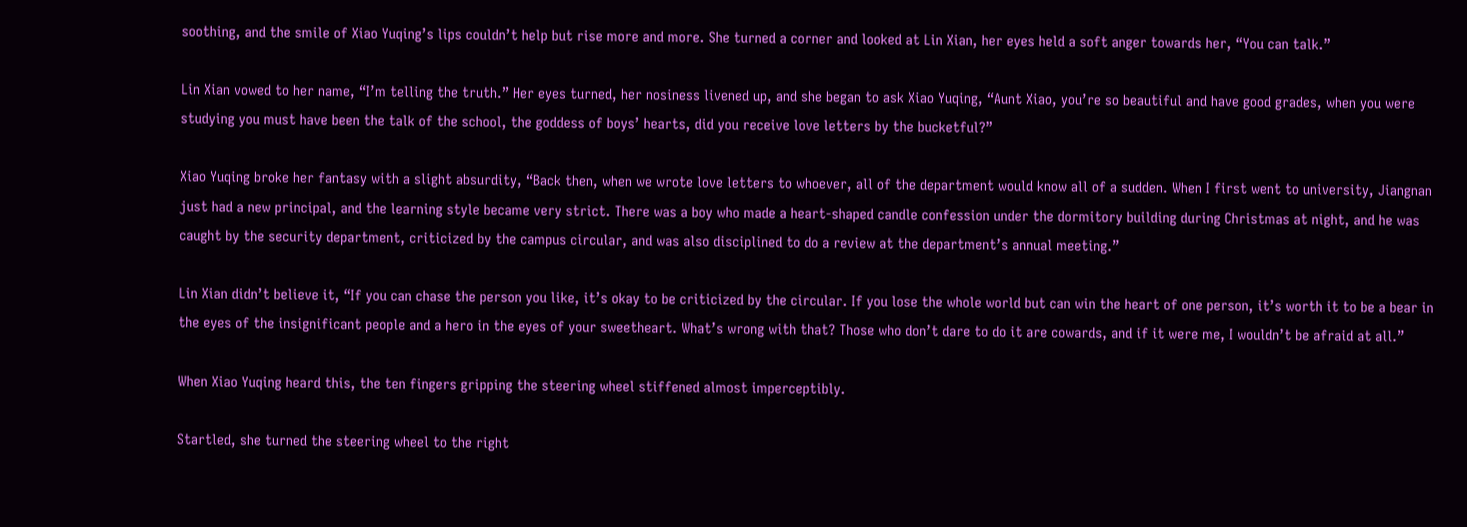soothing, and the smile of Xiao Yuqing’s lips couldn’t help but rise more and more. She turned a corner and looked at Lin Xian, her eyes held a soft anger towards her, “You can talk.”

Lin Xian vowed to her name, “I’m telling the truth.” Her eyes turned, her nosiness livened up, and she began to ask Xiao Yuqing, “Aunt Xiao, you’re so beautiful and have good grades, when you were studying you must have been the talk of the school, the goddess of boys’ hearts, did you receive love letters by the bucketful?”

Xiao Yuqing broke her fantasy with a slight absurdity, “Back then, when we wrote love letters to whoever, all of the department would know all of a sudden. When I first went to university, Jiangnan just had a new principal, and the learning style became very strict. There was a boy who made a heart-shaped candle confession under the dormitory building during Christmas at night, and he was caught by the security department, criticized by the campus circular, and was also disciplined to do a review at the department’s annual meeting.”

Lin Xian didn’t believe it, “If you can chase the person you like, it’s okay to be criticized by the circular. If you lose the whole world but can win the heart of one person, it’s worth it to be a bear in the eyes of the insignificant people and a hero in the eyes of your sweetheart. What’s wrong with that? Those who don’t dare to do it are cowards, and if it were me, I wouldn’t be afraid at all.”

When Xiao Yuqing heard this, the ten fingers gripping the steering wheel stiffened almost imperceptibly.

Startled, she turned the steering wheel to the right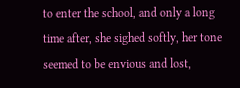to enter the school, and only a long time after, she sighed softly, her tone seemed to be envious and lost,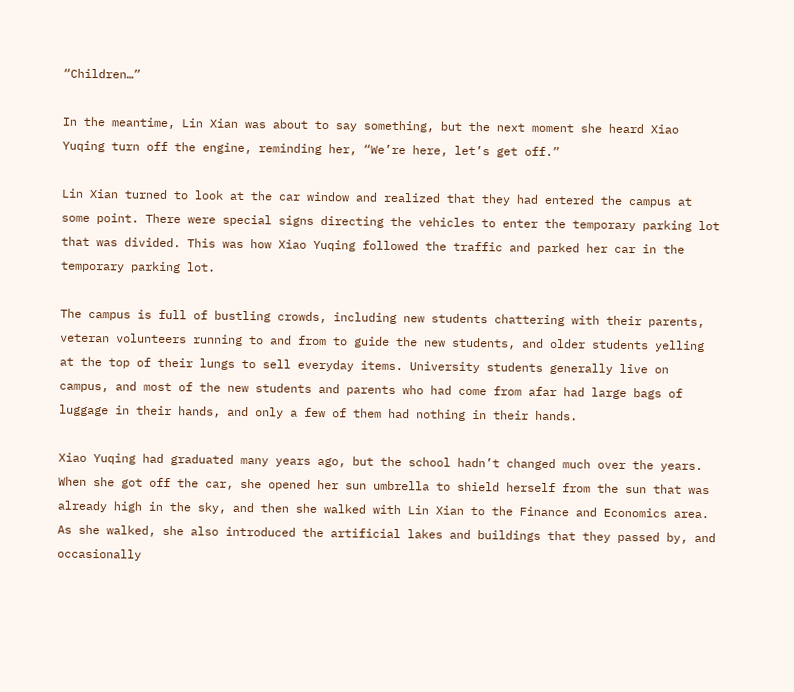“Children…”

In the meantime, Lin Xian was about to say something, but the next moment she heard Xiao Yuqing turn off the engine, reminding her, “We’re here, let’s get off.”

Lin Xian turned to look at the car window and realized that they had entered the campus at some point. There were special signs directing the vehicles to enter the temporary parking lot that was divided. This was how Xiao Yuqing followed the traffic and parked her car in the temporary parking lot.

The campus is full of bustling crowds, including new students chattering with their parents, veteran volunteers running to and from to guide the new students, and older students yelling at the top of their lungs to sell everyday items. University students generally live on campus, and most of the new students and parents who had come from afar had large bags of luggage in their hands, and only a few of them had nothing in their hands.

Xiao Yuqing had graduated many years ago, but the school hadn’t changed much over the years. When she got off the car, she opened her sun umbrella to shield herself from the sun that was already high in the sky, and then she walked with Lin Xian to the Finance and Economics area. As she walked, she also introduced the artificial lakes and buildings that they passed by, and occasionally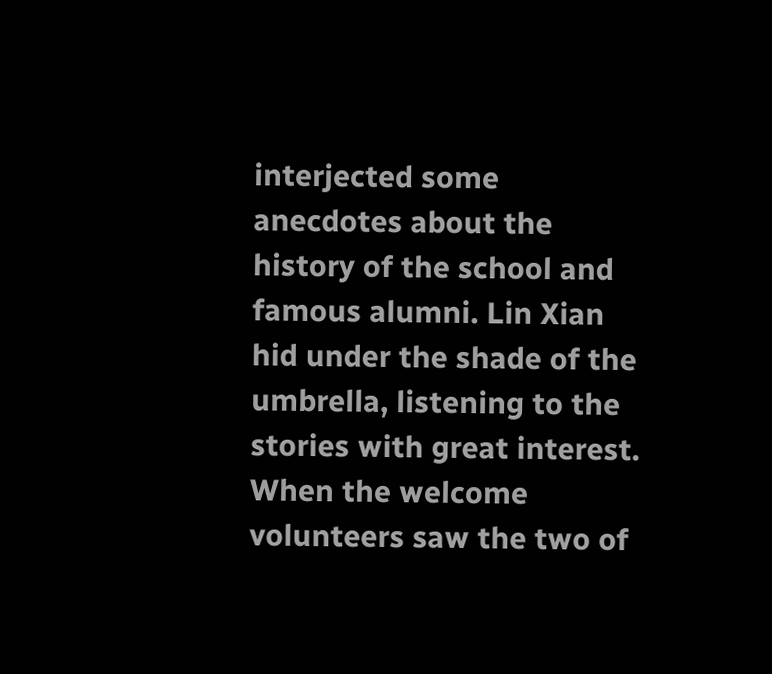interjected some anecdotes about the history of the school and famous alumni. Lin Xian hid under the shade of the umbrella, listening to the stories with great interest. When the welcome volunteers saw the two of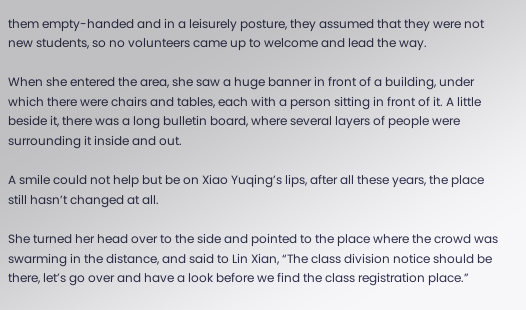them empty-handed and in a leisurely posture, they assumed that they were not new students, so no volunteers came up to welcome and lead the way.

When she entered the area, she saw a huge banner in front of a building, under which there were chairs and tables, each with a person sitting in front of it. A little beside it, there was a long bulletin board, where several layers of people were surrounding it inside and out.

A smile could not help but be on Xiao Yuqing’s lips, after all these years, the place still hasn’t changed at all.

She turned her head over to the side and pointed to the place where the crowd was swarming in the distance, and said to Lin Xian, “The class division notice should be there, let’s go over and have a look before we find the class registration place.”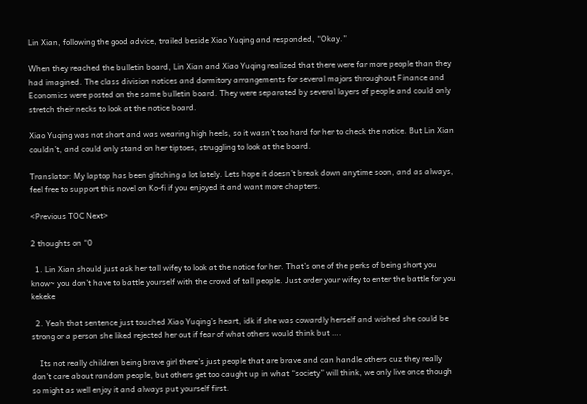Lin Xian, following the good advice, trailed beside Xiao Yuqing and responded, “Okay.”

When they reached the bulletin board, Lin Xian and Xiao Yuqing realized that there were far more people than they had imagined. The class division notices and dormitory arrangements for several majors throughout Finance and Economics were posted on the same bulletin board. They were separated by several layers of people and could only stretch their necks to look at the notice board.

Xiao Yuqing was not short and was wearing high heels, so it wasn’t too hard for her to check the notice. But Lin Xian couldn’t, and could only stand on her tiptoes, struggling to look at the board.

Translator: My laptop has been glitching a lot lately. Lets hope it doesn’t break down anytime soon, and as always, feel free to support this novel on Ko-fi if you enjoyed it and want more chapters.

<Previous TOC Next>

2 thoughts on “0

  1. Lin Xian should just ask her tall wifey to look at the notice for her. That’s one of the perks of being short you know~ you don’t have to battle yourself with the crowd of tall people. Just order your wifey to enter the battle for you kekeke

  2. Yeah that sentence just touched Xiao Yuqing’s heart, idk if she was cowardly herself and wished she could be strong or a person she liked rejected her out if fear of what others would think but ….

    Its not really children being brave girl there’s just people that are brave and can handle others cuz they really don’t care about random people, but others get too caught up in what “society” will think, we only live once though so might as well enjoy it and always put yourself first.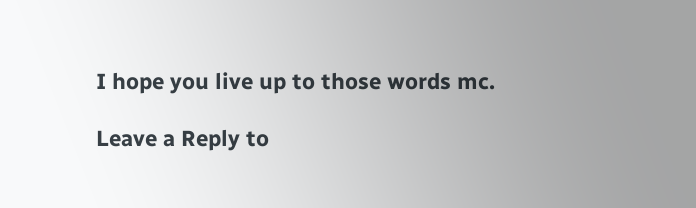I hope you live up to those words mc.

Leave a Reply to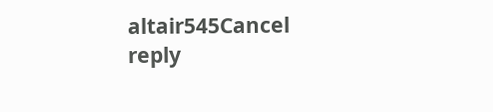altair545Cancel reply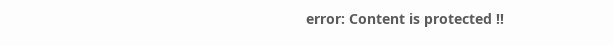error: Content is protected !!